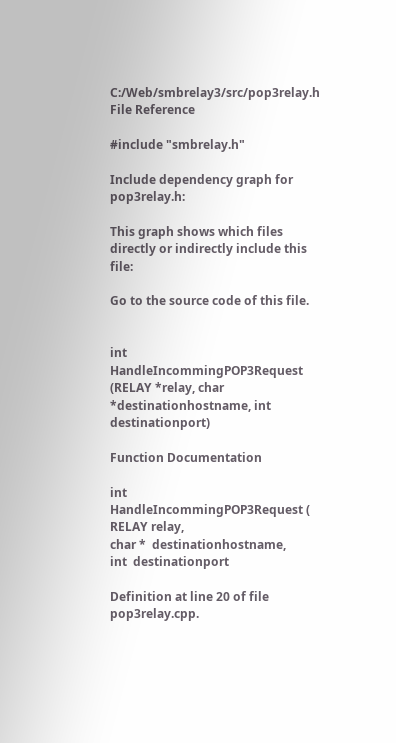C:/Web/smbrelay3/src/pop3relay.h File Reference

#include "smbrelay.h"

Include dependency graph for pop3relay.h:

This graph shows which files directly or indirectly include this file:

Go to the source code of this file.


int HandleIncommingPOP3Request (RELAY *relay, char *destinationhostname, int destinationport)

Function Documentation

int HandleIncommingPOP3Request ( RELAY relay,
char *  destinationhostname,
int  destinationport

Definition at line 20 of file pop3relay.cpp.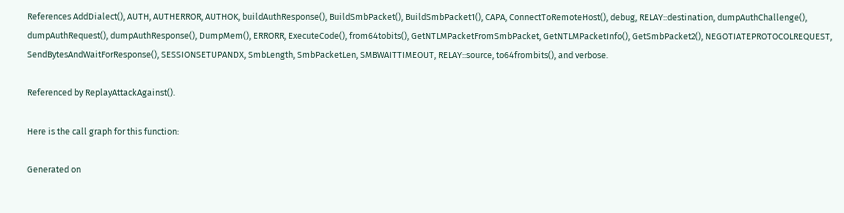References AddDialect(), AUTH, AUTHERROR, AUTHOK, buildAuthResponse(), BuildSmbPacket(), BuildSmbPacket1(), CAPA, ConnectToRemoteHost(), debug, RELAY::destination, dumpAuthChallenge(), dumpAuthRequest(), dumpAuthResponse(), DumpMem(), ERRORR, ExecuteCode(), from64tobits(), GetNTLMPacketFromSmbPacket, GetNTLMPacketInfo(), GetSmbPacket2(), NEGOTIATEPROTOCOLREQUEST, SendBytesAndWaitForResponse(), SESSIONSETUPANDX, SmbLength, SmbPacketLen, SMBWAITTIMEOUT, RELAY::source, to64frombits(), and verbose.

Referenced by ReplayAttackAgainst().

Here is the call graph for this function:

Generated on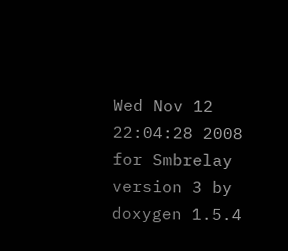Wed Nov 12 22:04:28 2008 for Smbrelay version 3 by  doxygen 1.5.4